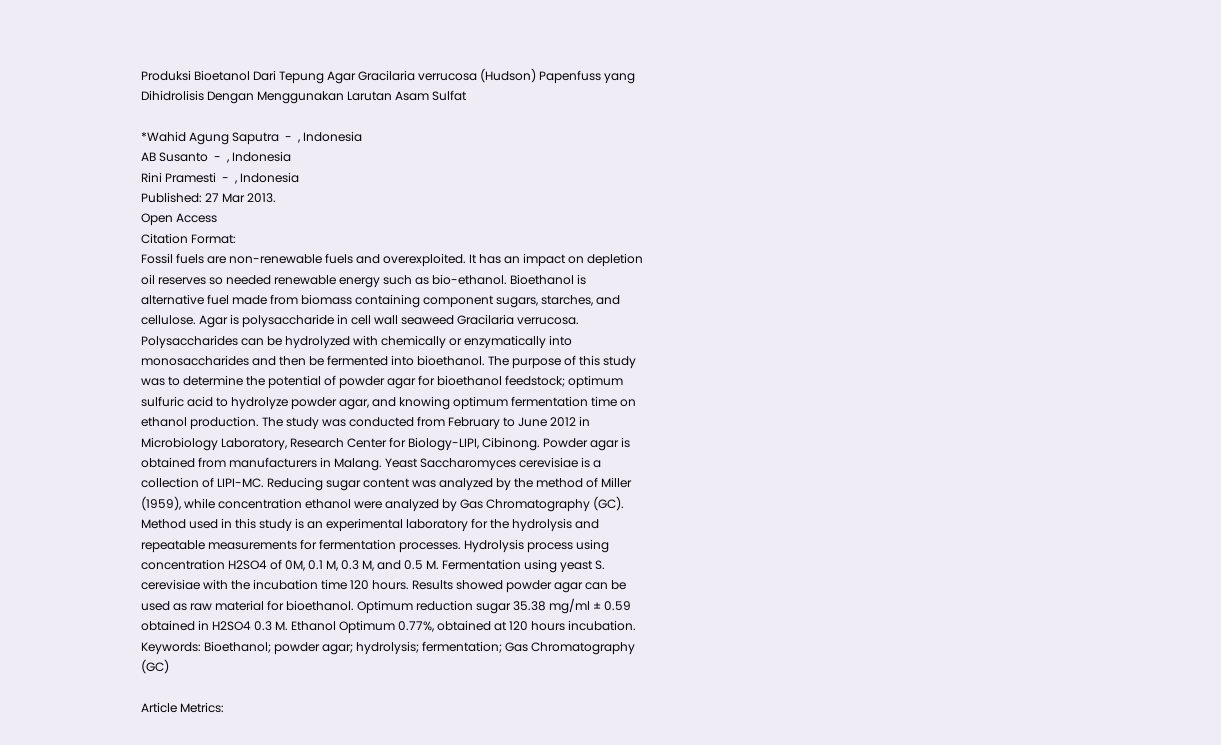Produksi Bioetanol Dari Tepung Agar Gracilaria verrucosa (Hudson) Papenfuss yang Dihidrolisis Dengan Menggunakan Larutan Asam Sulfat

*Wahid Agung Saputra  -  , Indonesia
AB Susanto  -  , Indonesia
Rini Pramesti  -  , Indonesia
Published: 27 Mar 2013.
Open Access
Citation Format:
Fossil fuels are non-renewable fuels and overexploited. It has an impact on depletion oil reserves so needed renewable energy such as bio-ethanol. Bioethanol is alternative fuel made from biomass containing component sugars, starches, and cellulose. Agar is polysaccharide in cell wall seaweed Gracilaria verrucosa. Polysaccharides can be hydrolyzed with chemically or enzymatically into monosaccharides and then be fermented into bioethanol. The purpose of this study was to determine the potential of powder agar for bioethanol feedstock; optimum sulfuric acid to hydrolyze powder agar, and knowing optimum fermentation time on ethanol production. The study was conducted from February to June 2012 in Microbiology Laboratory, Research Center for Biology-LIPI, Cibinong. Powder agar is obtained from manufacturers in Malang. Yeast Saccharomyces cerevisiae is a collection of LIPI-MC. Reducing sugar content was analyzed by the method of Miller (1959), while concentration ethanol were analyzed by Gas Chromatography (GC). Method used in this study is an experimental laboratory for the hydrolysis and repeatable measurements for fermentation processes. Hydrolysis process using concentration H2SO4 of 0M, 0.1 M, 0.3 M, and 0.5 M. Fermentation using yeast S. cerevisiae with the incubation time 120 hours. Results showed powder agar can be used as raw material for bioethanol. Optimum reduction sugar 35.38 mg/ml ± 0.59 obtained in H2SO4 0.3 M. Ethanol Optimum 0.77%, obtained at 120 hours incubation.
Keywords: Bioethanol; powder agar; hydrolysis; fermentation; Gas Chromatography (GC)

Article Metrics: